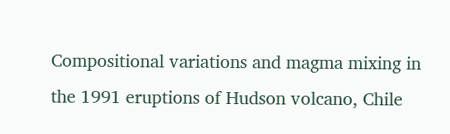Compositional variations and magma mixing in the 1991 eruptions of Hudson volcano, Chile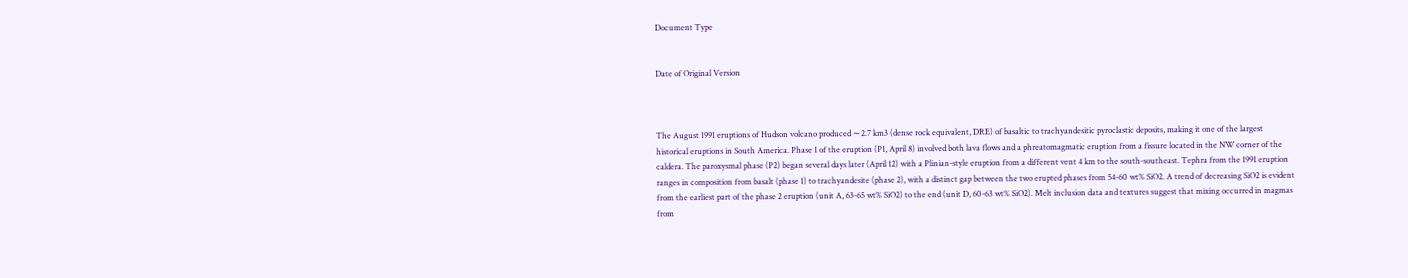Document Type


Date of Original Version



The August 1991 eruptions of Hudson volcano produced ∼2.7 km3 (dense rock equivalent, DRE) of basaltic to trachyandesitic pyroclastic deposits, making it one of the largest historical eruptions in South America. Phase 1 of the eruption (P1, April 8) involved both lava flows and a phreatomagmatic eruption from a fissure located in the NW corner of the caldera. The paroxysmal phase (P2) began several days later (April 12) with a Plinian-style eruption from a different vent 4 km to the south-southeast. Tephra from the 1991 eruption ranges in composition from basalt (phase 1) to trachyandesite (phase 2), with a distinct gap between the two erupted phases from 54-60 wt% SiO2. A trend of decreasing SiO2 is evident from the earliest part of the phase 2 eruption (unit A, 63-65 wt% SiO2) to the end (unit D, 60-63 wt% SiO2). Melt inclusion data and textures suggest that mixing occurred in magmas from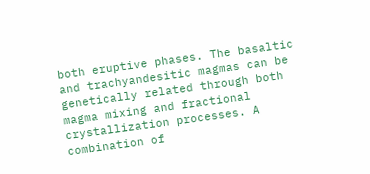both eruptive phases. The basaltic and trachyandesitic magmas can be genetically related through both magma mixing and fractional crystallization processes. A combination of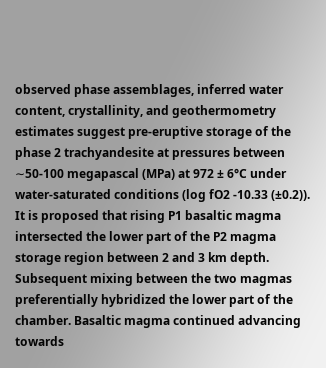observed phase assemblages, inferred water content, crystallinity, and geothermometry estimates suggest pre-eruptive storage of the phase 2 trachyandesite at pressures between ∼50-100 megapascal (MPa) at 972 ± 6°C under water-saturated conditions (log fO2 -10.33 (±0.2)). It is proposed that rising P1 basaltic magma intersected the lower part of the P2 magma storage region between 2 and 3 km depth. Subsequent mixing between the two magmas preferentially hybridized the lower part of the chamber. Basaltic magma continued advancing towards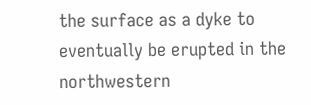the surface as a dyke to eventually be erupted in the northwestern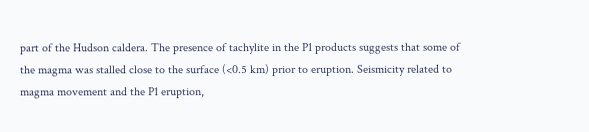part of the Hudson caldera. The presence of tachylite in the P1 products suggests that some of the magma was stalled close to the surface (<0.5 km) prior to eruption. Seismicity related to magma movement and the P1 eruption,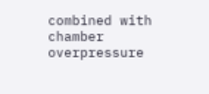combined with chamber overpressure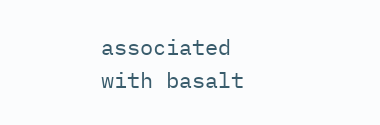associated with basalt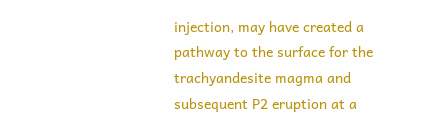injection, may have created a pathway to the surface for the trachyandesite magma and subsequent P2 eruption at a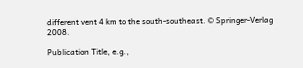different vent 4 km to the south-southeast. © Springer-Verlag 2008.

Publication Title, e.g.,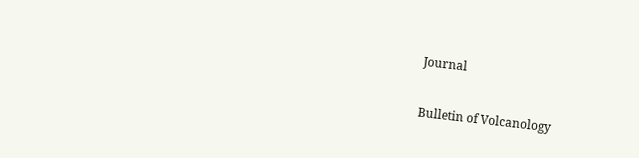Journal

Bulletin of Volcanology